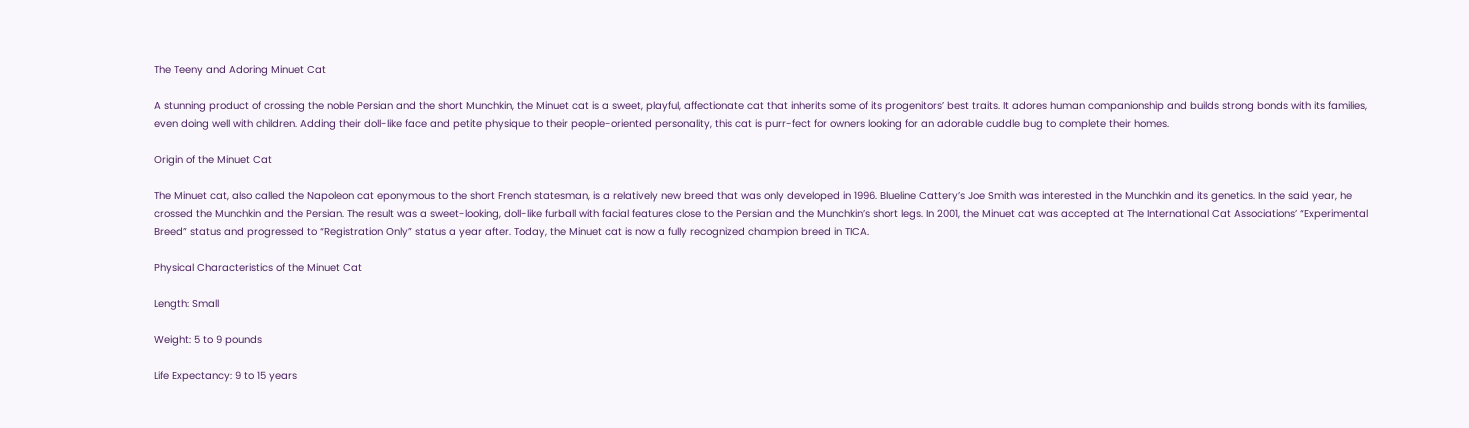The Teeny and Adoring Minuet Cat

A stunning product of crossing the noble Persian and the short Munchkin, the Minuet cat is a sweet, playful, affectionate cat that inherits some of its progenitors’ best traits. It adores human companionship and builds strong bonds with its families, even doing well with children. Adding their doll-like face and petite physique to their people-oriented personality, this cat is purr-fect for owners looking for an adorable cuddle bug to complete their homes.

Origin of the Minuet Cat

The Minuet cat, also called the Napoleon cat eponymous to the short French statesman, is a relatively new breed that was only developed in 1996. Blueline Cattery’s Joe Smith was interested in the Munchkin and its genetics. In the said year, he crossed the Munchkin and the Persian. The result was a sweet-looking, doll-like furball with facial features close to the Persian and the Munchkin’s short legs. In 2001, the Minuet cat was accepted at The International Cat Associations’ “Experimental Breed” status and progressed to “Registration Only” status a year after. Today, the Minuet cat is now a fully recognized champion breed in TICA.

Physical Characteristics of the Minuet Cat

Length: Small

Weight: 5 to 9 pounds

Life Expectancy: 9 to 15 years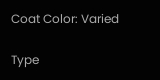Coat Color: Varied

Type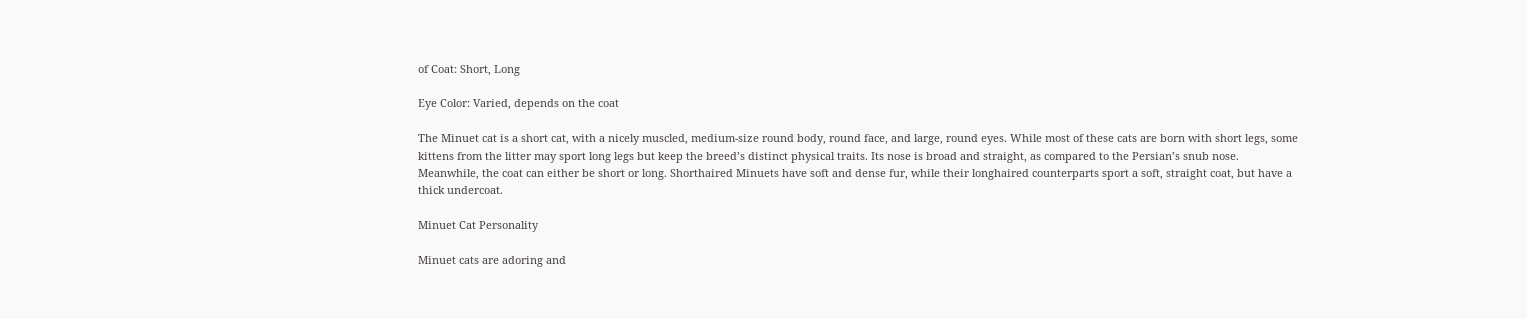of Coat: Short, Long

Eye Color: Varied, depends on the coat

The Minuet cat is a short cat, with a nicely muscled, medium-size round body, round face, and large, round eyes. While most of these cats are born with short legs, some kittens from the litter may sport long legs but keep the breed’s distinct physical traits. Its nose is broad and straight, as compared to the Persian’s snub nose. Meanwhile, the coat can either be short or long. Shorthaired Minuets have soft and dense fur, while their longhaired counterparts sport a soft, straight coat, but have a thick undercoat.

Minuet Cat Personality

Minuet cats are adoring and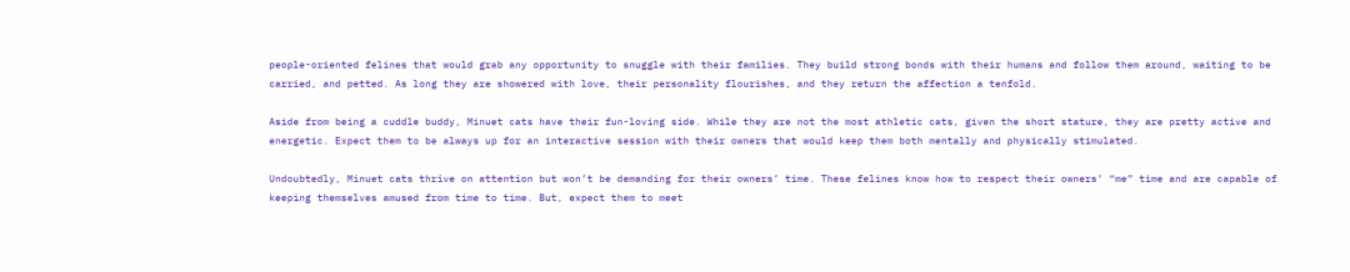people-oriented felines that would grab any opportunity to snuggle with their families. They build strong bonds with their humans and follow them around, waiting to be carried, and petted. As long they are showered with love, their personality flourishes, and they return the affection a tenfold.

Aside from being a cuddle buddy, Minuet cats have their fun-loving side. While they are not the most athletic cats, given the short stature, they are pretty active and energetic. Expect them to be always up for an interactive session with their owners that would keep them both mentally and physically stimulated.

Undoubtedly, Minuet cats thrive on attention but won’t be demanding for their owners’ time. These felines know how to respect their owners’ “me” time and are capable of keeping themselves amused from time to time. But, expect them to meet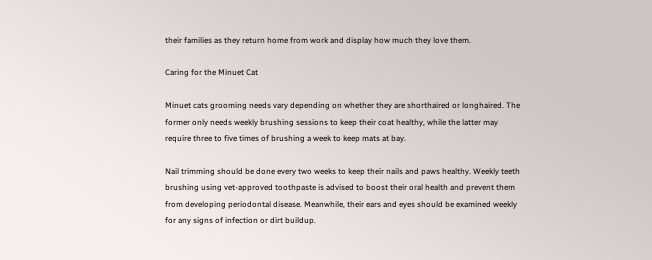their families as they return home from work and display how much they love them.

Caring for the Minuet Cat

Minuet cats grooming needs vary depending on whether they are shorthaired or longhaired. The former only needs weekly brushing sessions to keep their coat healthy, while the latter may require three to five times of brushing a week to keep mats at bay.

Nail trimming should be done every two weeks to keep their nails and paws healthy. Weekly teeth brushing using vet-approved toothpaste is advised to boost their oral health and prevent them from developing periodontal disease. Meanwhile, their ears and eyes should be examined weekly for any signs of infection or dirt buildup.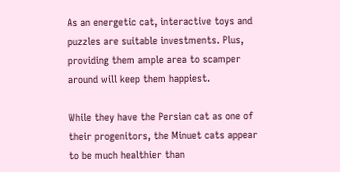As an energetic cat, interactive toys and puzzles are suitable investments. Plus, providing them ample area to scamper around will keep them happiest.

While they have the Persian cat as one of their progenitors, the Minuet cats appear to be much healthier than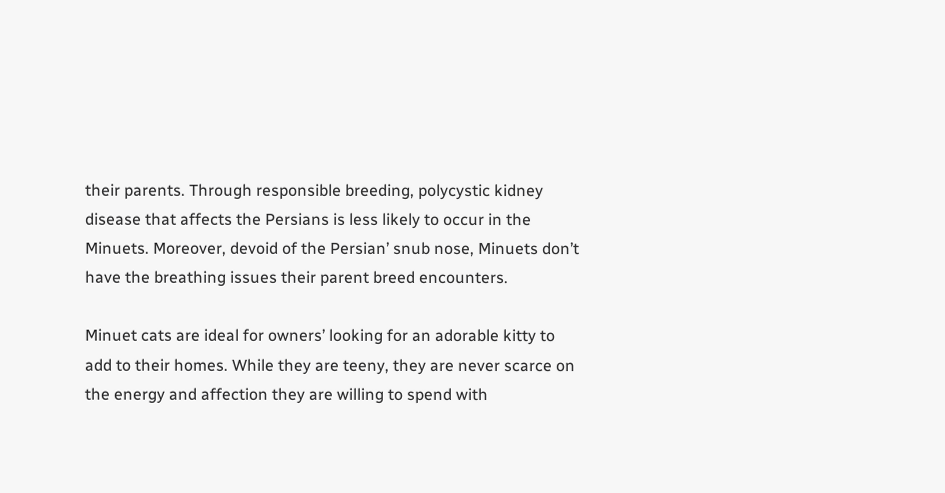their parents. Through responsible breeding, polycystic kidney disease that affects the Persians is less likely to occur in the Minuets. Moreover, devoid of the Persian’ snub nose, Minuets don’t have the breathing issues their parent breed encounters.

Minuet cats are ideal for owners’ looking for an adorable kitty to add to their homes. While they are teeny, they are never scarce on the energy and affection they are willing to spend with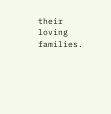their loving families.